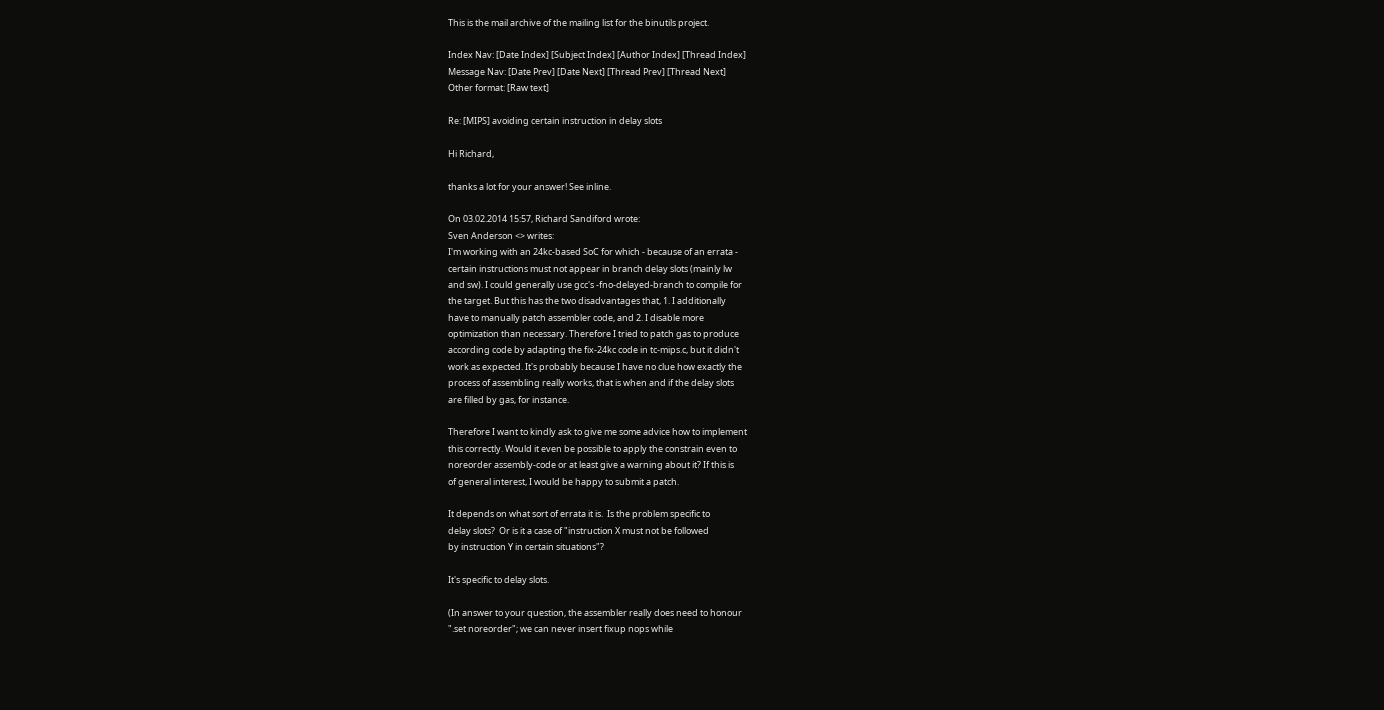This is the mail archive of the mailing list for the binutils project.

Index Nav: [Date Index] [Subject Index] [Author Index] [Thread Index]
Message Nav: [Date Prev] [Date Next] [Thread Prev] [Thread Next]
Other format: [Raw text]

Re: [MIPS] avoiding certain instruction in delay slots

Hi Richard,

thanks a lot for your answer! See inline.

On 03.02.2014 15:57, Richard Sandiford wrote:
Sven Anderson <> writes:
I'm working with an 24kc-based SoC for which - because of an errata -
certain instructions must not appear in branch delay slots (mainly lw
and sw). I could generally use gcc's -fno-delayed-branch to compile for
the target. But this has the two disadvantages that, 1. I additionally
have to manually patch assembler code, and 2. I disable more
optimization than necessary. Therefore I tried to patch gas to produce
according code by adapting the fix-24kc code in tc-mips.c, but it didn't
work as expected. It's probably because I have no clue how exactly the
process of assembling really works, that is when and if the delay slots
are filled by gas, for instance.

Therefore I want to kindly ask to give me some advice how to implement
this correctly. Would it even be possible to apply the constrain even to
noreorder assembly-code or at least give a warning about it? If this is
of general interest, I would be happy to submit a patch.

It depends on what sort of errata it is.  Is the problem specific to
delay slots?  Or is it a case of "instruction X must not be followed
by instruction Y in certain situations"?

It's specific to delay slots.

(In answer to your question, the assembler really does need to honour
".set noreorder"; we can never insert fixup nops while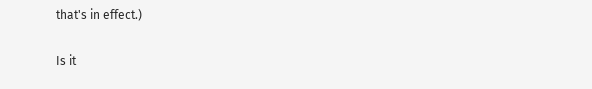that's in effect.)

Is it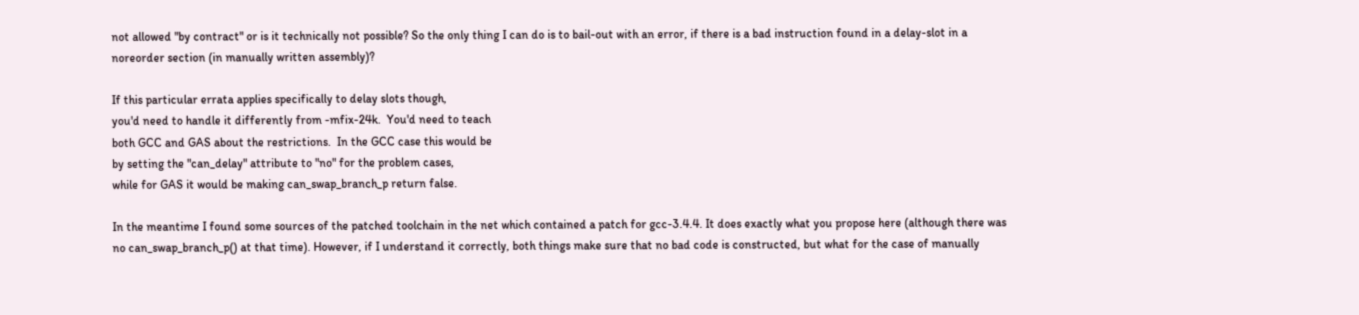not allowed "by contract" or is it technically not possible? So the only thing I can do is to bail-out with an error, if there is a bad instruction found in a delay-slot in a noreorder section (in manually written assembly)?

If this particular errata applies specifically to delay slots though,
you'd need to handle it differently from -mfix-24k.  You'd need to teach
both GCC and GAS about the restrictions.  In the GCC case this would be
by setting the "can_delay" attribute to "no" for the problem cases,
while for GAS it would be making can_swap_branch_p return false.

In the meantime I found some sources of the patched toolchain in the net which contained a patch for gcc-3.4.4. It does exactly what you propose here (although there was no can_swap_branch_p() at that time). However, if I understand it correctly, both things make sure that no bad code is constructed, but what for the case of manually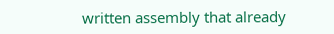written assembly that already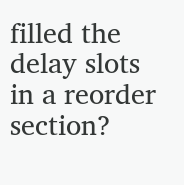filled the delay slots in a reorder section?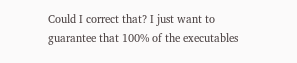Could I correct that? I just want to guarantee that 100% of the executables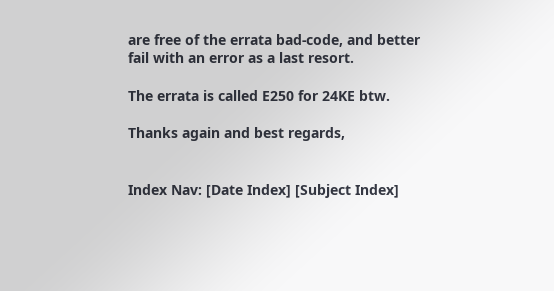are free of the errata bad-code, and better fail with an error as a last resort.

The errata is called E250 for 24KE btw.

Thanks again and best regards,


Index Nav: [Date Index] [Subject Index]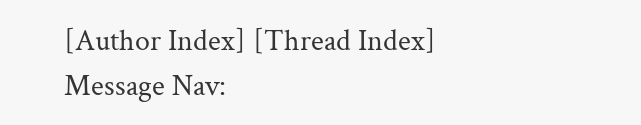[Author Index] [Thread Index]
Message Nav: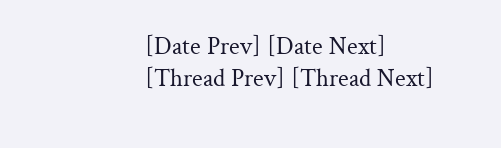[Date Prev] [Date Next] [Thread Prev] [Thread Next]